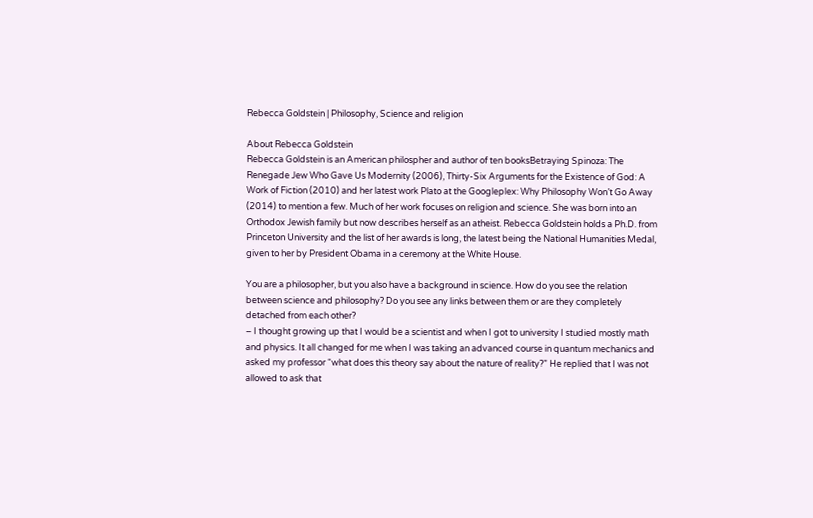Rebecca Goldstein | Philosophy, Science and religion

About Rebecca Goldstein
Rebecca Goldstein is an American philospher and author of ten booksBetraying Spinoza: The Renegade Jew Who Gave Us Modernity (2006), Thirty-Six Arguments for the Existence of God: A Work of Fiction (2010) and her latest work Plato at the Googleplex: Why Philosophy Won’t Go Away (2014) to mention a few. Much of her work focuses on religion and science. She was born into an Orthodox Jewish family but now describes herself as an atheist. Rebecca Goldstein holds a Ph.D. from Princeton University and the list of her awards is long, the latest being the National Humanities Medal, given to her by President Obama in a ceremony at the White House.

You are a philosopher, but you also have a background in science. How do you see the relation between science and philosophy? Do you see any links between them or are they completely detached from each other?
– I thought growing up that I would be a scientist and when I got to university I studied mostly math and physics. It all changed for me when I was taking an advanced course in quantum mechanics and asked my professor “what does this theory say about the nature of reality?” He replied that I was not allowed to ask that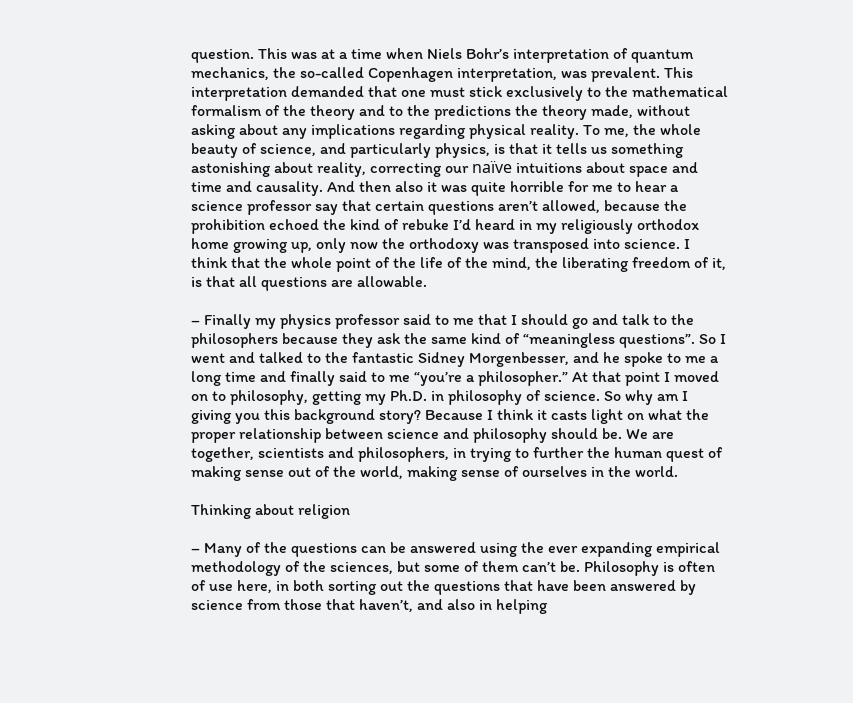question. This was at a time when Niels Bohr’s interpretation of quantum mechanics, the so-called Copenhagen interpretation, was prevalent. This interpretation demanded that one must stick exclusively to the mathematical formalism of the theory and to the predictions the theory made, without asking about any implications regarding physical reality. To me, the whole beauty of science, and particularly physics, is that it tells us something astonishing about reality, correcting our naïve intuitions about space and time and causality. And then also it was quite horrible for me to hear a science professor say that certain questions aren’t allowed, because the prohibition echoed the kind of rebuke I’d heard in my religiously orthodox home growing up, only now the orthodoxy was transposed into science. I think that the whole point of the life of the mind, the liberating freedom of it, is that all questions are allowable.

– Finally my physics professor said to me that I should go and talk to the philosophers because they ask the same kind of “meaningless questions”. So I went and talked to the fantastic Sidney Morgenbesser, and he spoke to me a long time and finally said to me “you’re a philosopher.” At that point I moved on to philosophy, getting my Ph.D. in philosophy of science. So why am I giving you this background story? Because I think it casts light on what the proper relationship between science and philosophy should be. We are together, scientists and philosophers, in trying to further the human quest of making sense out of the world, making sense of ourselves in the world.

Thinking about religion

– Many of the questions can be answered using the ever expanding empirical methodology of the sciences, but some of them can’t be. Philosophy is often of use here, in both sorting out the questions that have been answered by science from those that haven’t, and also in helping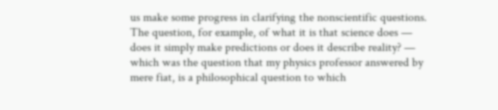us make some progress in clarifying the nonscientific questions. The question, for example, of what it is that science does — does it simply make predictions or does it describe reality? — which was the question that my physics professor answered by mere fiat, is a philosophical question to which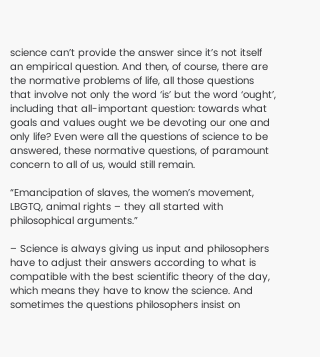science can’t provide the answer since it’s not itself an empirical question. And then, of course, there are the normative problems of life, all those questions that involve not only the word ‘is’ but the word ‘ought’, including that all-important question: towards what goals and values ought we be devoting our one and only life? Even were all the questions of science to be answered, these normative questions, of paramount concern to all of us, would still remain.

“Emancipation of slaves, the women’s movement, LBGTQ, animal rights – they all started with philosophical arguments.”

– Science is always giving us input and philosophers have to adjust their answers according to what is compatible with the best scientific theory of the day, which means they have to know the science. And sometimes the questions philosophers insist on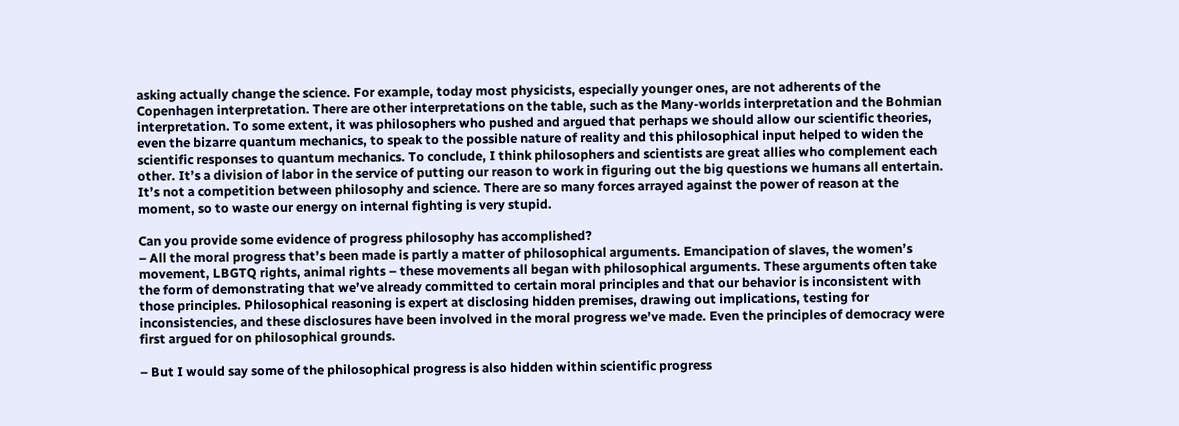asking actually change the science. For example, today most physicists, especially younger ones, are not adherents of the Copenhagen interpretation. There are other interpretations on the table, such as the Many-worlds interpretation and the Bohmian interpretation. To some extent, it was philosophers who pushed and argued that perhaps we should allow our scientific theories, even the bizarre quantum mechanics, to speak to the possible nature of reality and this philosophical input helped to widen the scientific responses to quantum mechanics. To conclude, I think philosophers and scientists are great allies who complement each other. It’s a division of labor in the service of putting our reason to work in figuring out the big questions we humans all entertain. It’s not a competition between philosophy and science. There are so many forces arrayed against the power of reason at the moment, so to waste our energy on internal fighting is very stupid.

Can you provide some evidence of progress philosophy has accomplished?
– All the moral progress that’s been made is partly a matter of philosophical arguments. Emancipation of slaves, the women’s movement, LBGTQ rights, animal rights – these movements all began with philosophical arguments. These arguments often take the form of demonstrating that we’ve already committed to certain moral principles and that our behavior is inconsistent with those principles. Philosophical reasoning is expert at disclosing hidden premises, drawing out implications, testing for inconsistencies, and these disclosures have been involved in the moral progress we’ve made. Even the principles of democracy were first argued for on philosophical grounds.

– But I would say some of the philosophical progress is also hidden within scientific progress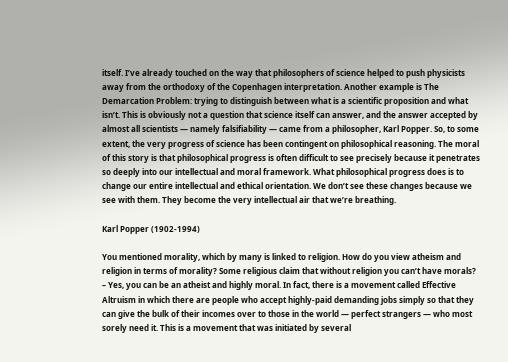itself. I’ve already touched on the way that philosophers of science helped to push physicists away from the orthodoxy of the Copenhagen interpretation. Another example is The Demarcation Problem: trying to distinguish between what is a scientific proposition and what isn’t. This is obviously not a question that science itself can answer, and the answer accepted by almost all scientists — namely falsifiability — came from a philosopher, Karl Popper. So, to some extent, the very progress of science has been contingent on philosophical reasoning. The moral of this story is that philosophical progress is often difficult to see precisely because it penetrates so deeply into our intellectual and moral framework. What philosophical progress does is to change our entire intellectual and ethical orientation. We don’t see these changes because we see with them. They become the very intellectual air that we’re breathing.

Karl Popper (1902-1994)

You mentioned morality, which by many is linked to religion. How do you view atheism and religion in terms of morality? Some religious claim that without religion you can’t have morals?
– Yes, you can be an atheist and highly moral. In fact, there is a movement called Effective Altruism in which there are people who accept highly-paid demanding jobs simply so that they can give the bulk of their incomes over to those in the world — perfect strangers — who most sorely need it. This is a movement that was initiated by several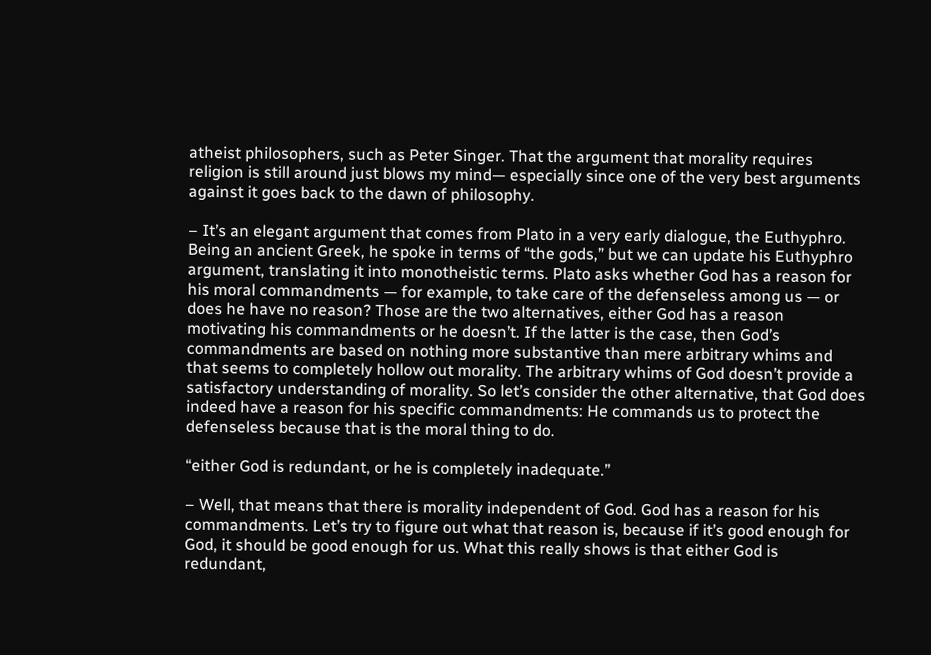atheist philosophers, such as Peter Singer. That the argument that morality requires religion is still around just blows my mind— especially since one of the very best arguments against it goes back to the dawn of philosophy.

– It’s an elegant argument that comes from Plato in a very early dialogue, the Euthyphro. Being an ancient Greek, he spoke in terms of “the gods,” but we can update his Euthyphro argument, translating it into monotheistic terms. Plato asks whether God has a reason for his moral commandments — for example, to take care of the defenseless among us — or does he have no reason? Those are the two alternatives, either God has a reason motivating his commandments or he doesn’t. If the latter is the case, then God’s commandments are based on nothing more substantive than mere arbitrary whims and that seems to completely hollow out morality. The arbitrary whims of God doesn’t provide a satisfactory understanding of morality. So let’s consider the other alternative, that God does indeed have a reason for his specific commandments: He commands us to protect the defenseless because that is the moral thing to do.

“either God is redundant, or he is completely inadequate.”

– Well, that means that there is morality independent of God. God has a reason for his commandments. Let’s try to figure out what that reason is, because if it’s good enough for God, it should be good enough for us. What this really shows is that either God is redundant,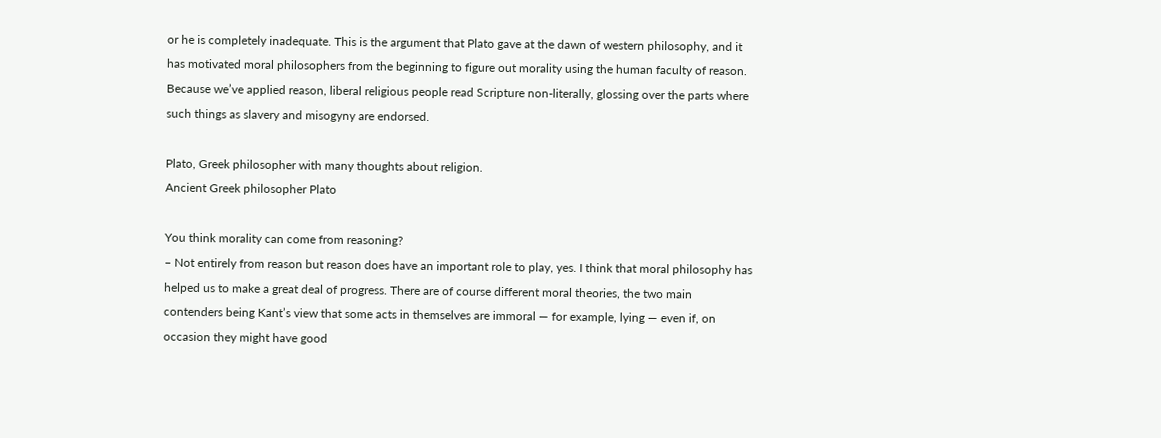or he is completely inadequate. This is the argument that Plato gave at the dawn of western philosophy, and it has motivated moral philosophers from the beginning to figure out morality using the human faculty of reason. Because we’ve applied reason, liberal religious people read Scripture non-literally, glossing over the parts where such things as slavery and misogyny are endorsed.

Plato, Greek philosopher with many thoughts about religion.
Ancient Greek philosopher Plato

You think morality can come from reasoning?
– Not entirely from reason but reason does have an important role to play, yes. I think that moral philosophy has helped us to make a great deal of progress. There are of course different moral theories, the two main contenders being Kant’s view that some acts in themselves are immoral — for example, lying — even if, on occasion they might have good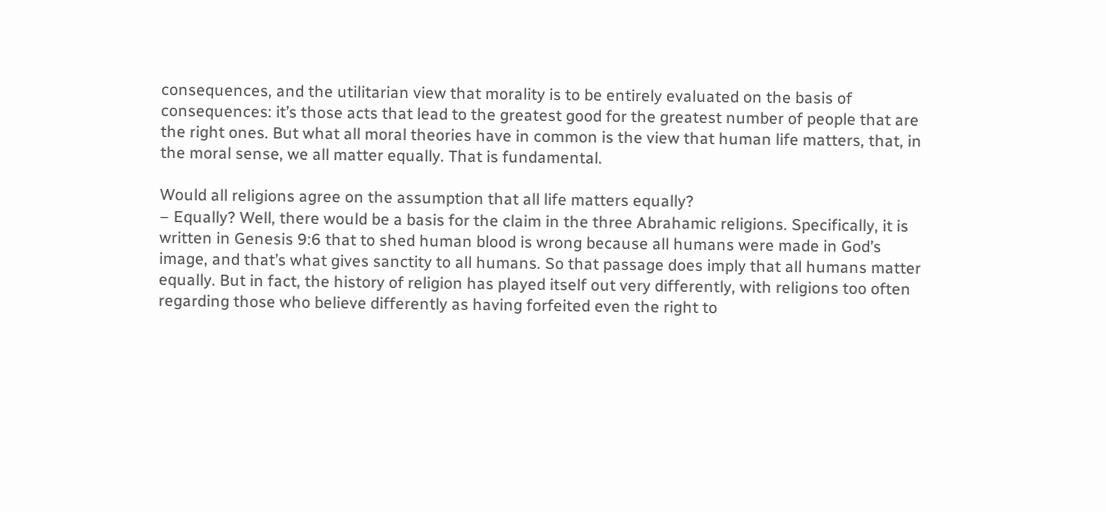consequences, and the utilitarian view that morality is to be entirely evaluated on the basis of consequences: it’s those acts that lead to the greatest good for the greatest number of people that are the right ones. But what all moral theories have in common is the view that human life matters, that, in the moral sense, we all matter equally. That is fundamental.

Would all religions agree on the assumption that all life matters equally?
– Equally? Well, there would be a basis for the claim in the three Abrahamic religions. Specifically, it is written in Genesis 9:6 that to shed human blood is wrong because all humans were made in God’s image, and that’s what gives sanctity to all humans. So that passage does imply that all humans matter equally. But in fact, the history of religion has played itself out very differently, with religions too often regarding those who believe differently as having forfeited even the right to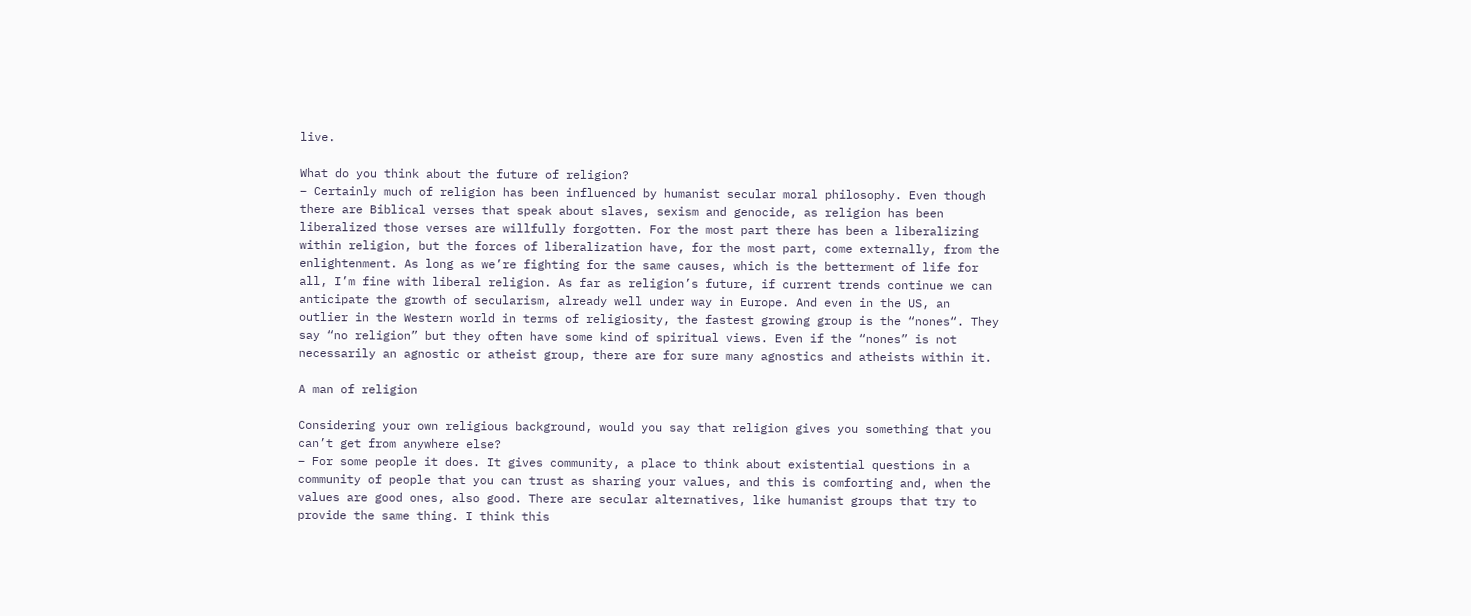live.

What do you think about the future of religion?
– Certainly much of religion has been influenced by humanist secular moral philosophy. Even though there are Biblical verses that speak about slaves, sexism and genocide, as religion has been liberalized those verses are willfully forgotten. For the most part there has been a liberalizing within religion, but the forces of liberalization have, for the most part, come externally, from the enlightenment. As long as we’re fighting for the same causes, which is the betterment of life for all, I’m fine with liberal religion. As far as religion’s future, if current trends continue we can anticipate the growth of secularism, already well under way in Europe. And even in the US, an outlier in the Western world in terms of religiosity, the fastest growing group is the “nones“. They say “no religion” but they often have some kind of spiritual views. Even if the “nones” is not necessarily an agnostic or atheist group, there are for sure many agnostics and atheists within it.

A man of religion

Considering your own religious background, would you say that religion gives you something that you can’t get from anywhere else?
– For some people it does. It gives community, a place to think about existential questions in a community of people that you can trust as sharing your values, and this is comforting and, when the values are good ones, also good. There are secular alternatives, like humanist groups that try to provide the same thing. I think this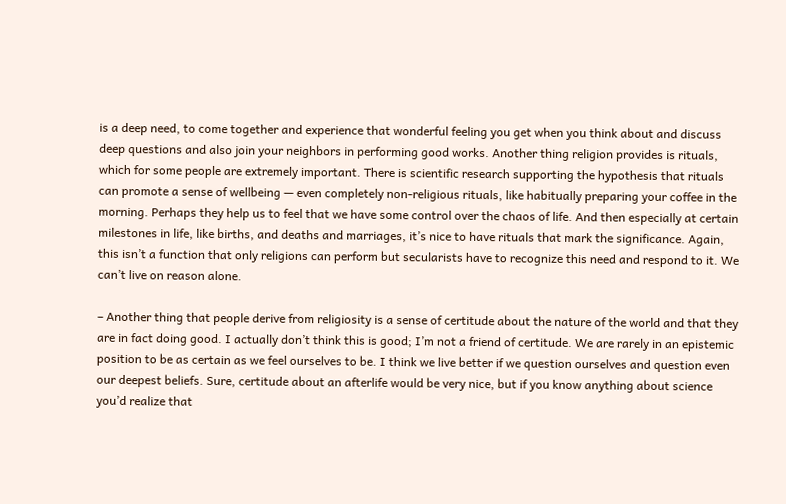is a deep need, to come together and experience that wonderful feeling you get when you think about and discuss deep questions and also join your neighbors in performing good works. Another thing religion provides is rituals, which for some people are extremely important. There is scientific research supporting the hypothesis that rituals can promote a sense of wellbeing — even completely non-religious rituals, like habitually preparing your coffee in the morning. Perhaps they help us to feel that we have some control over the chaos of life. And then especially at certain milestones in life, like births, and deaths and marriages, it’s nice to have rituals that mark the significance. Again, this isn’t a function that only religions can perform but secularists have to recognize this need and respond to it. We can’t live on reason alone.

– Another thing that people derive from religiosity is a sense of certitude about the nature of the world and that they are in fact doing good. I actually don’t think this is good; I’m not a friend of certitude. We are rarely in an epistemic position to be as certain as we feel ourselves to be. I think we live better if we question ourselves and question even our deepest beliefs. Sure, certitude about an afterlife would be very nice, but if you know anything about science you’d realize that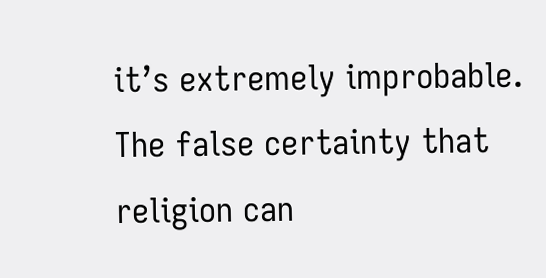it’s extremely improbable. The false certainty that religion can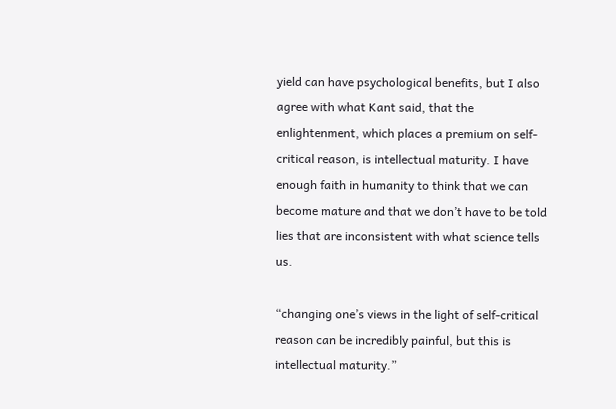yield can have psychological benefits, but I also agree with what Kant said, that the enlightenment, which places a premium on self-critical reason, is intellectual maturity. I have enough faith in humanity to think that we can become mature and that we don’t have to be told lies that are inconsistent with what science tells us.

“changing one’s views in the light of self-critical reason can be incredibly painful, but this is intellectual maturity.”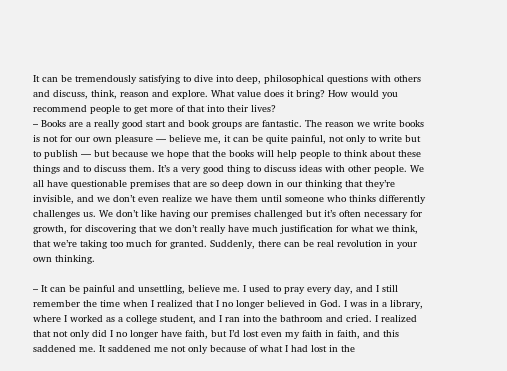It can be tremendously satisfying to dive into deep, philosophical questions with others and discuss, think, reason and explore. What value does it bring? How would you recommend people to get more of that into their lives?
– Books are a really good start and book groups are fantastic. The reason we write books is not for our own pleasure — believe me, it can be quite painful, not only to write but to publish — but because we hope that the books will help people to think about these things and to discuss them. It’s a very good thing to discuss ideas with other people. We all have questionable premises that are so deep down in our thinking that they’re invisible, and we don’t even realize we have them until someone who thinks differently challenges us. We don’t like having our premises challenged but it’s often necessary for growth, for discovering that we don’t really have much justification for what we think, that we’re taking too much for granted. Suddenly, there can be real revolution in your own thinking.

– It can be painful and unsettling, believe me. I used to pray every day, and I still remember the time when I realized that I no longer believed in God. I was in a library, where I worked as a college student, and I ran into the bathroom and cried. I realized that not only did I no longer have faith, but I’d lost even my faith in faith, and this saddened me. It saddened me not only because of what I had lost in the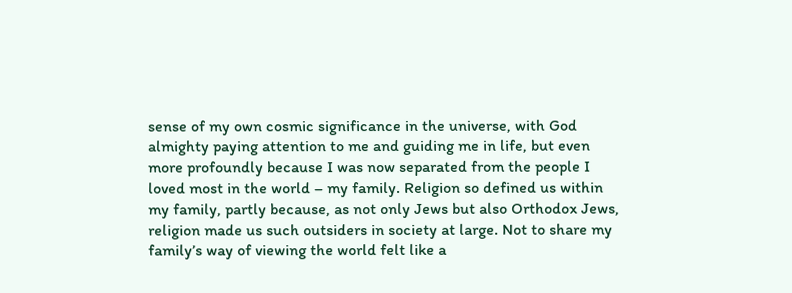sense of my own cosmic significance in the universe, with God almighty paying attention to me and guiding me in life, but even more profoundly because I was now separated from the people I loved most in the world – my family. Religion so defined us within my family, partly because, as not only Jews but also Orthodox Jews, religion made us such outsiders in society at large. Not to share my family’s way of viewing the world felt like a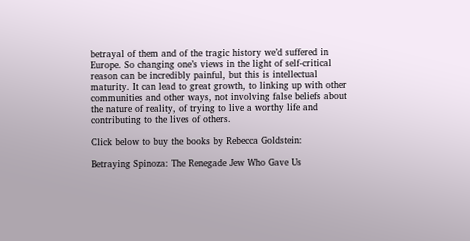betrayal of them and of the tragic history we’d suffered in Europe. So changing one’s views in the light of self-critical reason can be incredibly painful, but this is intellectual maturity. It can lead to great growth, to linking up with other communities and other ways, not involving false beliefs about the nature of reality, of trying to live a worthy life and contributing to the lives of others.

Click below to buy the books by Rebecca Goldstein:

Betraying Spinoza: The Renegade Jew Who Gave Us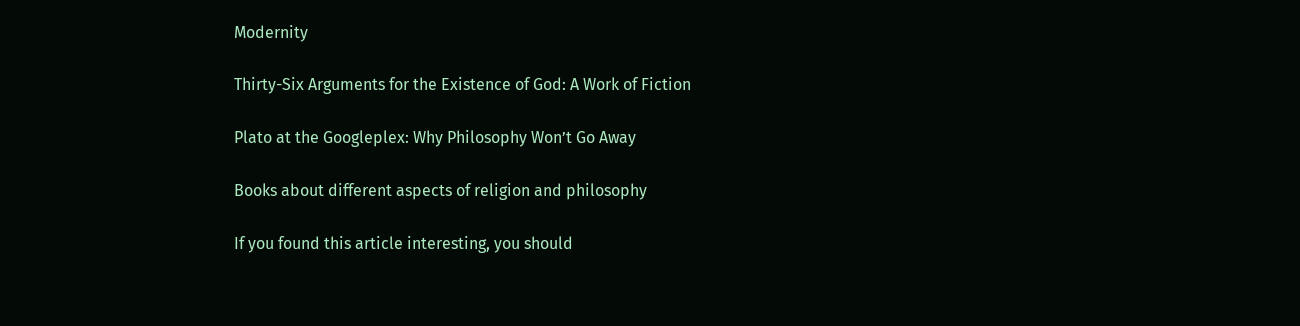Modernity

Thirty-Six Arguments for the Existence of God: A Work of Fiction

Plato at the Googleplex: Why Philosophy Won’t Go Away

Books about different aspects of religion and philosophy

If you found this article interesting, you should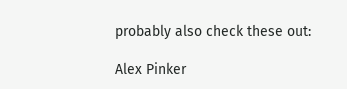probably also check these out:

Alex Pinker